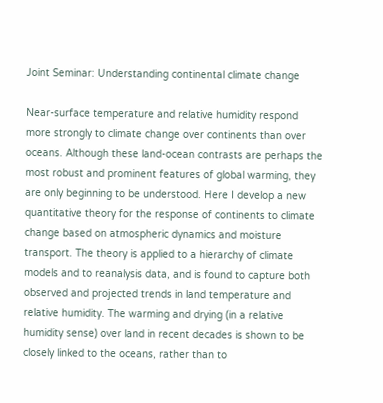Joint Seminar: Understanding continental climate change

Near-surface temperature and relative humidity respond more strongly to climate change over continents than over oceans. Although these land-ocean contrasts are perhaps the most robust and prominent features of global warming, they are only beginning to be understood. Here I develop a new quantitative theory for the response of continents to climate change based on atmospheric dynamics and moisture transport. The theory is applied to a hierarchy of climate models and to reanalysis data, and is found to capture both observed and projected trends in land temperature and relative humidity. The warming and drying (in a relative humidity sense) over land in recent decades is shown to be closely linked to the oceans, rather than to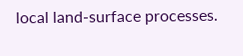local land-surface processes.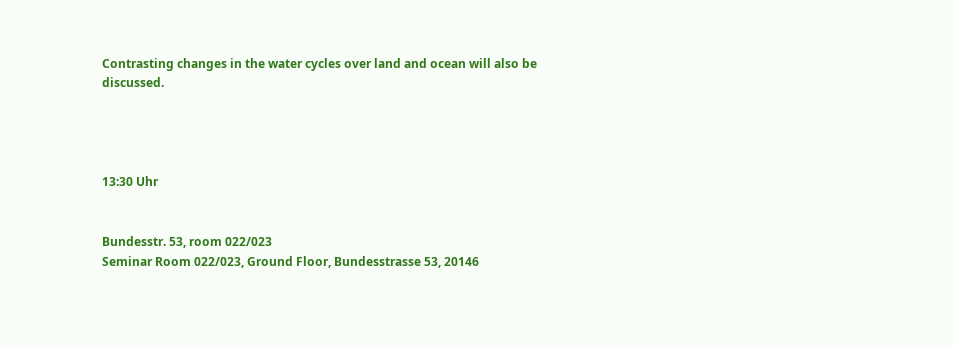Contrasting changes in the water cycles over land and ocean will also be discussed.




13:30 Uhr


Bundesstr. 53, room 022/023
Seminar Room 022/023, Ground Floor, Bundesstrasse 53, 20146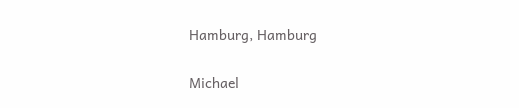Hamburg, Hamburg


Michael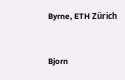Byrne, ETH Zürich


Bjorn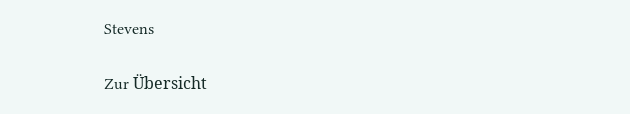Stevens

Zur Übersicht